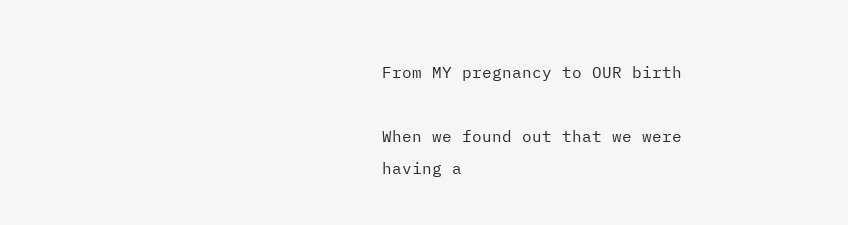From MY pregnancy to OUR birth

When we found out that we were having a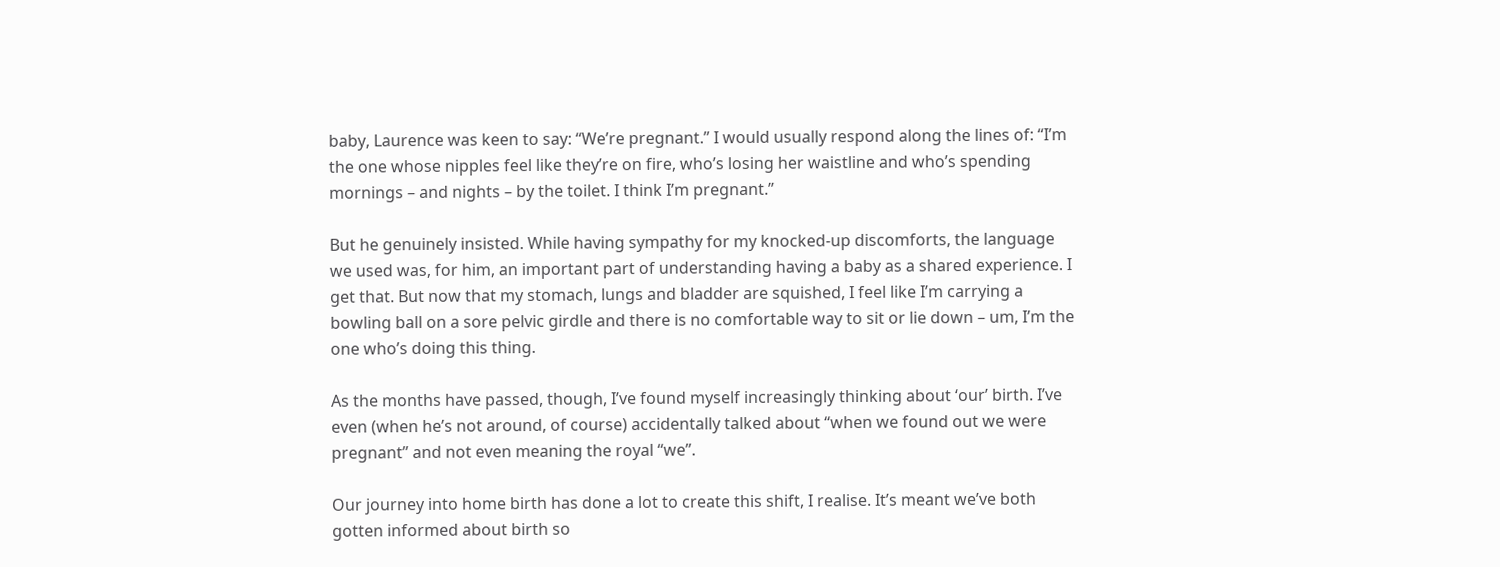baby, Laurence was keen to say: “We’re pregnant.” I would usually respond along the lines of: “I’m the one whose nipples feel like they’re on fire, who’s losing her waistline and who’s spending mornings – and nights – by the toilet. I think I’m pregnant.”

But he genuinely insisted. While having sympathy for my knocked-up discomforts, the language we used was, for him, an important part of understanding having a baby as a shared experience. I get that. But now that my stomach, lungs and bladder are squished, I feel like I’m carrying a bowling ball on a sore pelvic girdle and there is no comfortable way to sit or lie down – um, I’m the one who’s doing this thing.

As the months have passed, though, I’ve found myself increasingly thinking about ‘our’ birth. I’ve even (when he’s not around, of course) accidentally talked about “when we found out we were pregnant” and not even meaning the royal “we”.

Our journey into home birth has done a lot to create this shift, I realise. It’s meant we’ve both gotten informed about birth so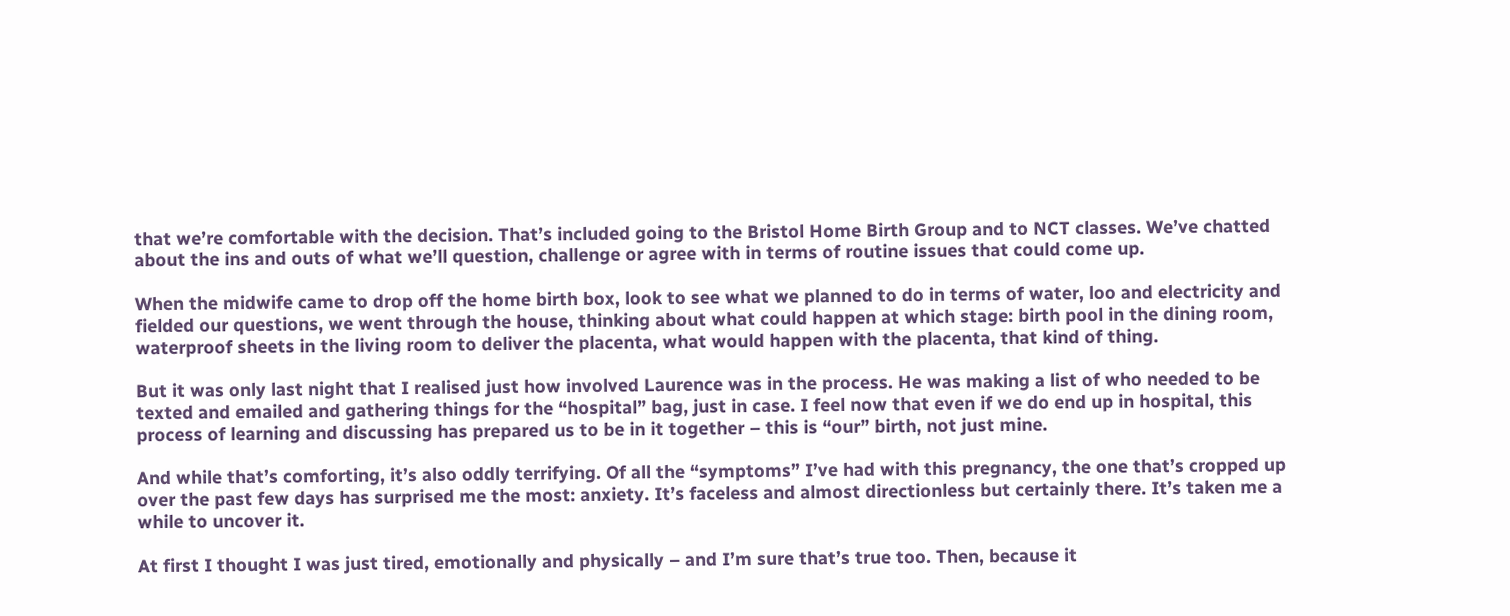that we’re comfortable with the decision. That’s included going to the Bristol Home Birth Group and to NCT classes. We’ve chatted about the ins and outs of what we’ll question, challenge or agree with in terms of routine issues that could come up.

When the midwife came to drop off the home birth box, look to see what we planned to do in terms of water, loo and electricity and fielded our questions, we went through the house, thinking about what could happen at which stage: birth pool in the dining room, waterproof sheets in the living room to deliver the placenta, what would happen with the placenta, that kind of thing.

But it was only last night that I realised just how involved Laurence was in the process. He was making a list of who needed to be texted and emailed and gathering things for the “hospital” bag, just in case. I feel now that even if we do end up in hospital, this process of learning and discussing has prepared us to be in it together – this is “our” birth, not just mine.

And while that’s comforting, it’s also oddly terrifying. Of all the “symptoms” I’ve had with this pregnancy, the one that’s cropped up over the past few days has surprised me the most: anxiety. It’s faceless and almost directionless but certainly there. It’s taken me a while to uncover it.

At first I thought I was just tired, emotionally and physically – and I’m sure that’s true too. Then, because it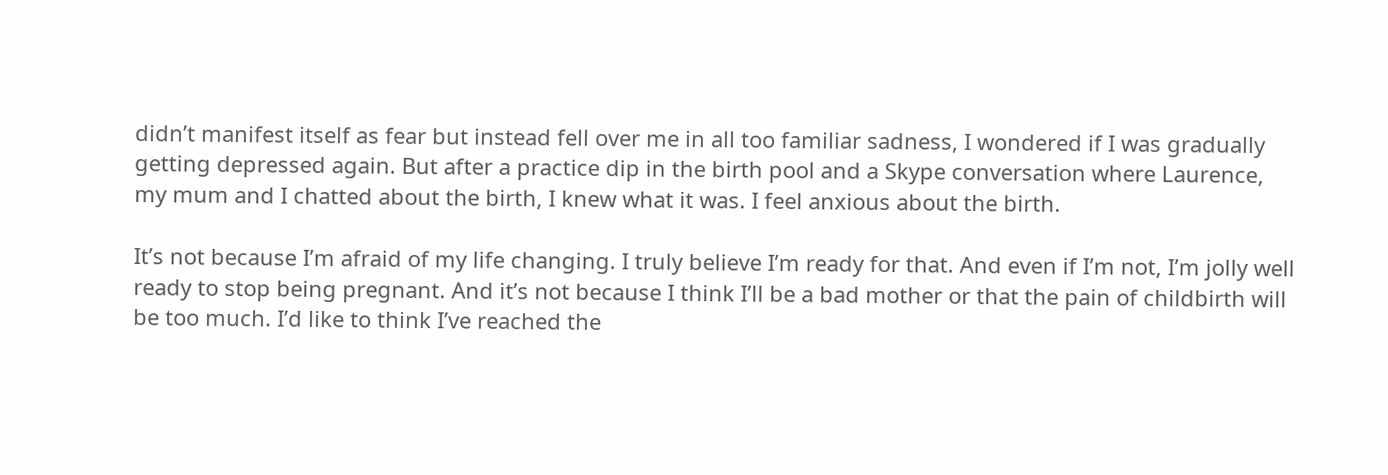didn’t manifest itself as fear but instead fell over me in all too familiar sadness, I wondered if I was gradually getting depressed again. But after a practice dip in the birth pool and a Skype conversation where Laurence, my mum and I chatted about the birth, I knew what it was. I feel anxious about the birth.

It’s not because I’m afraid of my life changing. I truly believe I’m ready for that. And even if I’m not, I’m jolly well ready to stop being pregnant. And it’s not because I think I’ll be a bad mother or that the pain of childbirth will be too much. I’d like to think I’ve reached the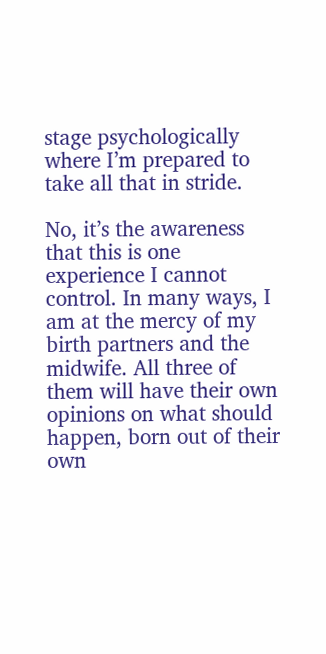stage psychologically where I’m prepared to take all that in stride.

No, it’s the awareness that this is one experience I cannot control. In many ways, I am at the mercy of my birth partners and the midwife. All three of them will have their own opinions on what should happen, born out of their own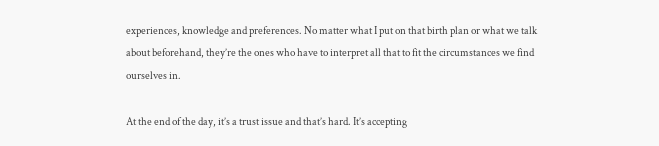experiences, knowledge and preferences. No matter what I put on that birth plan or what we talk about beforehand, they’re the ones who have to interpret all that to fit the circumstances we find ourselves in.

At the end of the day, it’s a trust issue and that’s hard. It’s accepting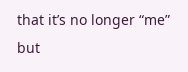that it’s no longer “me” but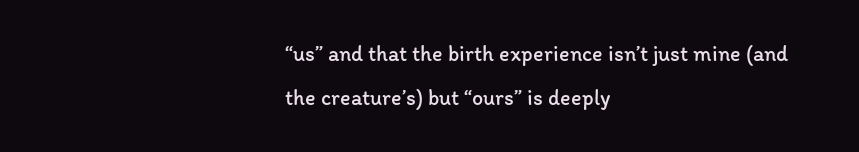“us” and that the birth experience isn’t just mine (and the creature’s) but “ours” is deeply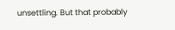unsettling. But that probably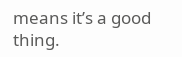means it’s a good thing.